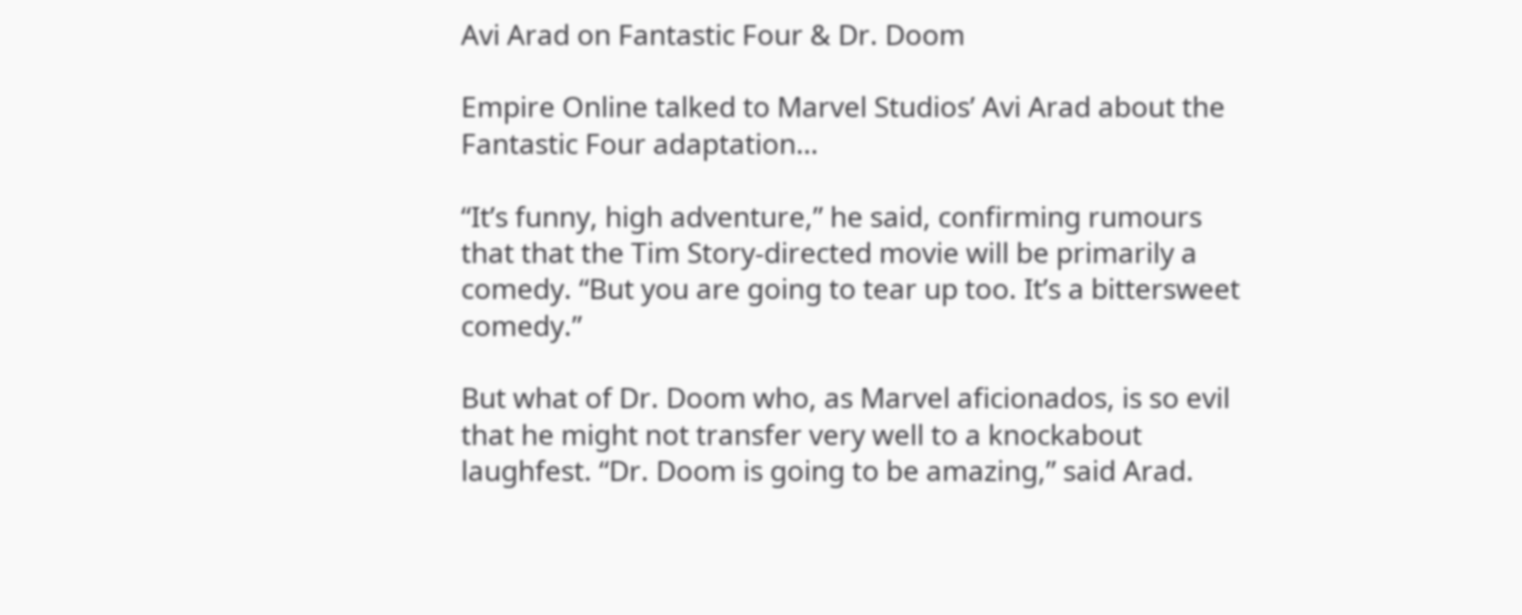Avi Arad on Fantastic Four & Dr. Doom

Empire Online talked to Marvel Studios’ Avi Arad about the Fantastic Four adaptation…

“It’s funny, high adventure,” he said, confirming rumours that that the Tim Story-directed movie will be primarily a comedy. “But you are going to tear up too. It’s a bittersweet comedy.”

But what of Dr. Doom who, as Marvel aficionados, is so evil that he might not transfer very well to a knockabout laughfest. “Dr. Doom is going to be amazing,” said Arad.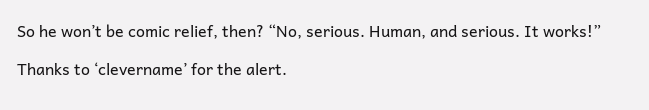So he won’t be comic relief, then? “No, serious. Human, and serious. It works!”

Thanks to ‘clevername’ for the alert.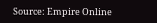Source: Empire Online